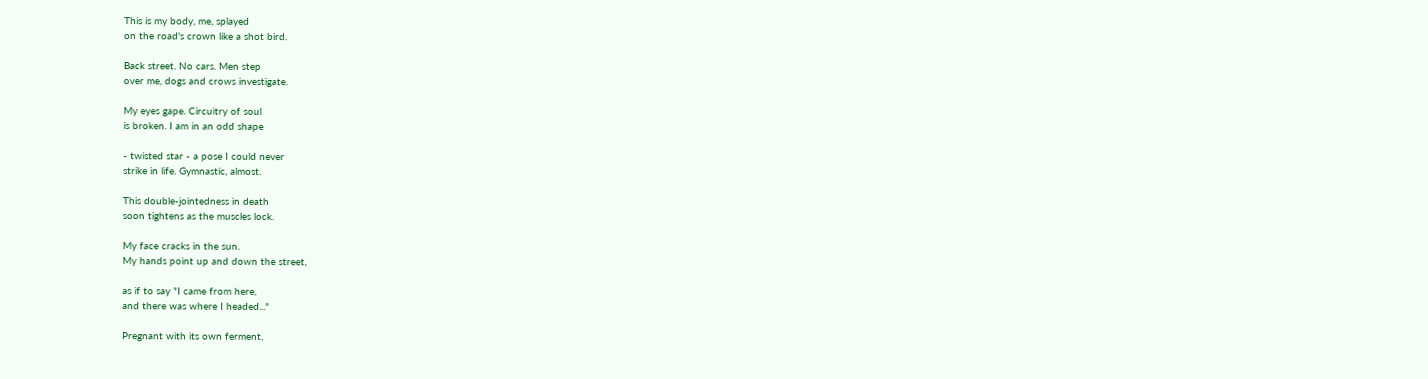This is my body, me, splayed
on the road's crown like a shot bird.

Back street. No cars. Men step
over me, dogs and crows investigate.

My eyes gape. Circuitry of soul
is broken. I am in an odd shape

- twisted star - a pose I could never
strike in life. Gymnastic, almost.

This double-jointedness in death
soon tightens as the muscles lock.

My face cracks in the sun.
My hands point up and down the street,

as if to say "I came from here,
and there was where I headed..."

Pregnant with its own ferment,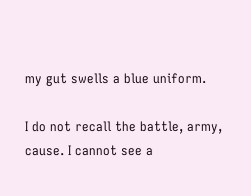my gut swells a blue uniform.

I do not recall the battle, army,
cause. I cannot see a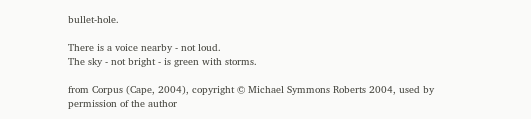bullet-hole.

There is a voice nearby - not loud.
The sky - not bright - is green with storms.

from Corpus (Cape, 2004), copyright © Michael Symmons Roberts 2004, used by permission of the author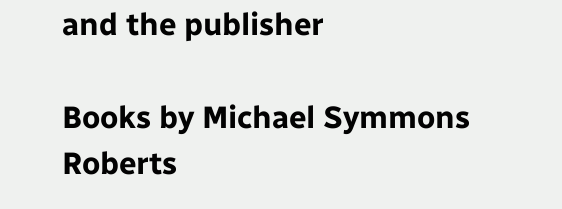and the publisher

Books by Michael Symmons Roberts